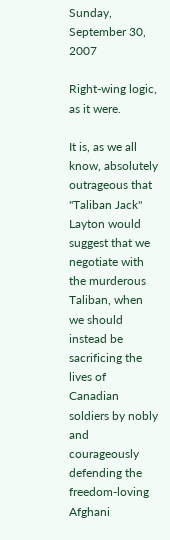Sunday, September 30, 2007

Right-wing logic, as it were.

It is, as we all know, absolutely outrageous that "Taliban Jack" Layton would suggest that we negotiate with the murderous Taliban, when we should instead be sacrificing the lives of Canadian soldiers by nobly and courageously defending the freedom-loving Afghani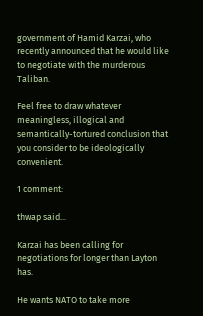government of Hamid Karzai, who recently announced that he would like to negotiate with the murderous Taliban.

Feel free to draw whatever meaningless, illogical and semantically-tortured conclusion that you consider to be ideologically convenient.

1 comment:

thwap said...

Karzai has been calling for negotiations for longer than Layton has.

He wants NATO to take more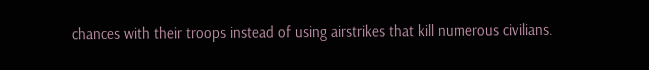chances with their troops instead of using airstrikes that kill numerous civilians.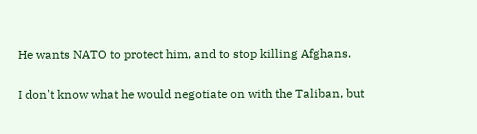He wants NATO to protect him, and to stop killing Afghans.

I don't know what he would negotiate on with the Taliban, but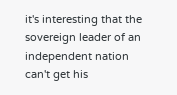it's interesting that the sovereign leader of an independent nation can't get his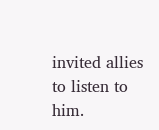invited allies to listen to him.